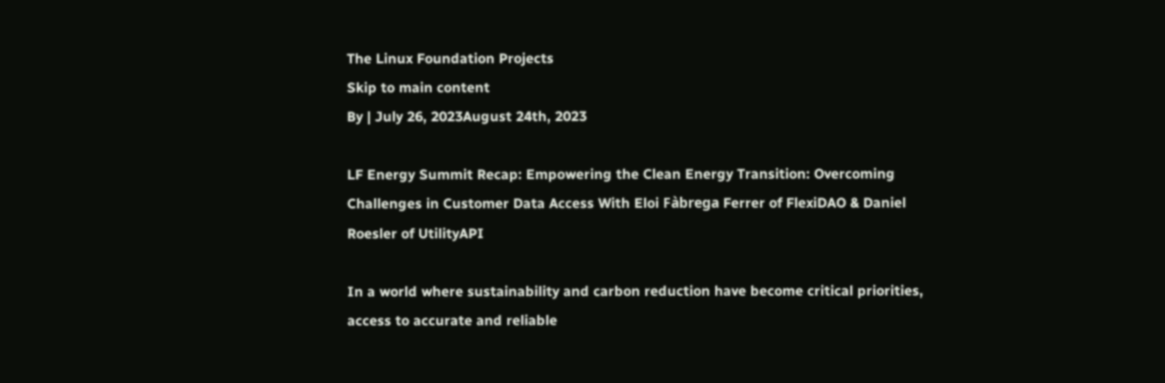The Linux Foundation Projects
Skip to main content
By | July 26, 2023August 24th, 2023

LF Energy Summit Recap: Empowering the Clean Energy Transition: Overcoming Challenges in Customer Data Access With Eloi Fàbrega Ferrer of FlexiDAO & Daniel Roesler of UtilityAPI

In a world where sustainability and carbon reduction have become critical priorities, access to accurate and reliable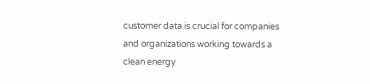customer data is crucial for companies and organizations working towards a clean energy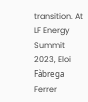transition. At LF Energy Summit 2023, Eloi Fàbrega Ferrer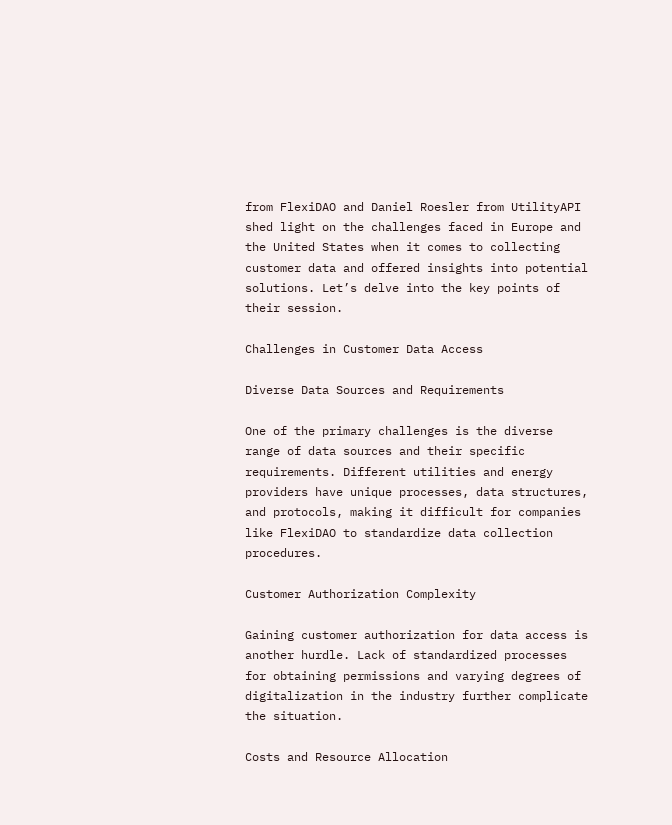from FlexiDAO and Daniel Roesler from UtilityAPI shed light on the challenges faced in Europe and the United States when it comes to collecting customer data and offered insights into potential solutions. Let’s delve into the key points of their session.

Challenges in Customer Data Access

Diverse Data Sources and Requirements

One of the primary challenges is the diverse range of data sources and their specific requirements. Different utilities and energy providers have unique processes, data structures, and protocols, making it difficult for companies like FlexiDAO to standardize data collection procedures.

Customer Authorization Complexity

Gaining customer authorization for data access is another hurdle. Lack of standardized processes for obtaining permissions and varying degrees of digitalization in the industry further complicate the situation.

Costs and Resource Allocation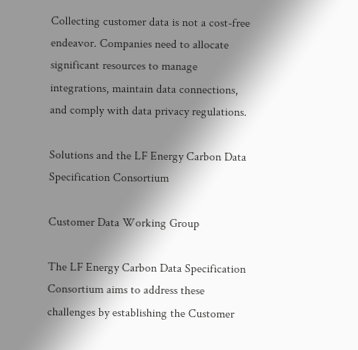Collecting customer data is not a cost-free endeavor. Companies need to allocate significant resources to manage integrations, maintain data connections, and comply with data privacy regulations.

Solutions and the LF Energy Carbon Data Specification Consortium

Customer Data Working Group

The LF Energy Carbon Data Specification Consortium aims to address these challenges by establishing the Customer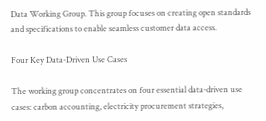Data Working Group. This group focuses on creating open standards and specifications to enable seamless customer data access.

Four Key Data-Driven Use Cases

The working group concentrates on four essential data-driven use cases: carbon accounting, electricity procurement strategies,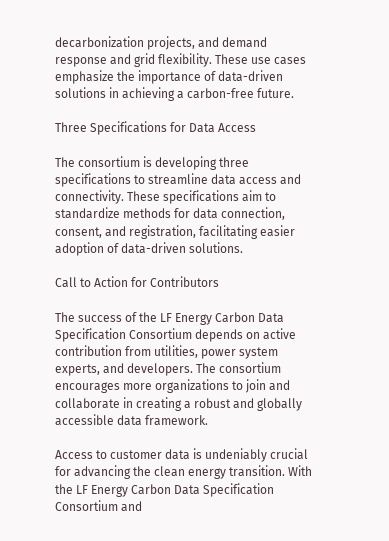decarbonization projects, and demand response and grid flexibility. These use cases emphasize the importance of data-driven solutions in achieving a carbon-free future.

Three Specifications for Data Access

The consortium is developing three specifications to streamline data access and connectivity. These specifications aim to standardize methods for data connection, consent, and registration, facilitating easier adoption of data-driven solutions.

Call to Action for Contributors

The success of the LF Energy Carbon Data Specification Consortium depends on active contribution from utilities, power system experts, and developers. The consortium encourages more organizations to join and collaborate in creating a robust and globally accessible data framework.

Access to customer data is undeniably crucial for advancing the clean energy transition. With the LF Energy Carbon Data Specification Consortium and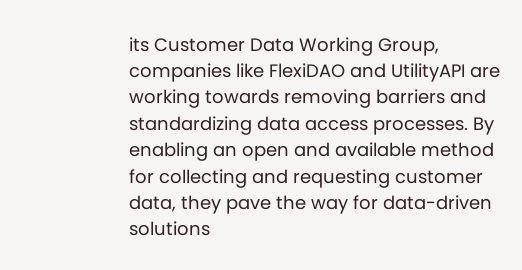its Customer Data Working Group, companies like FlexiDAO and UtilityAPI are working towards removing barriers and standardizing data access processes. By enabling an open and available method for collecting and requesting customer data, they pave the way for data-driven solutions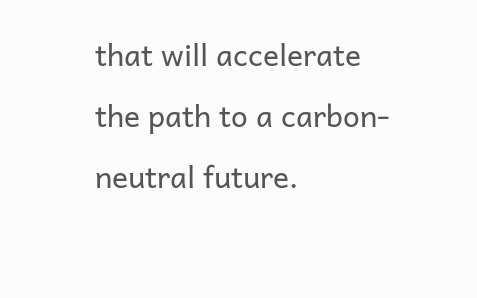that will accelerate the path to a carbon-neutral future.